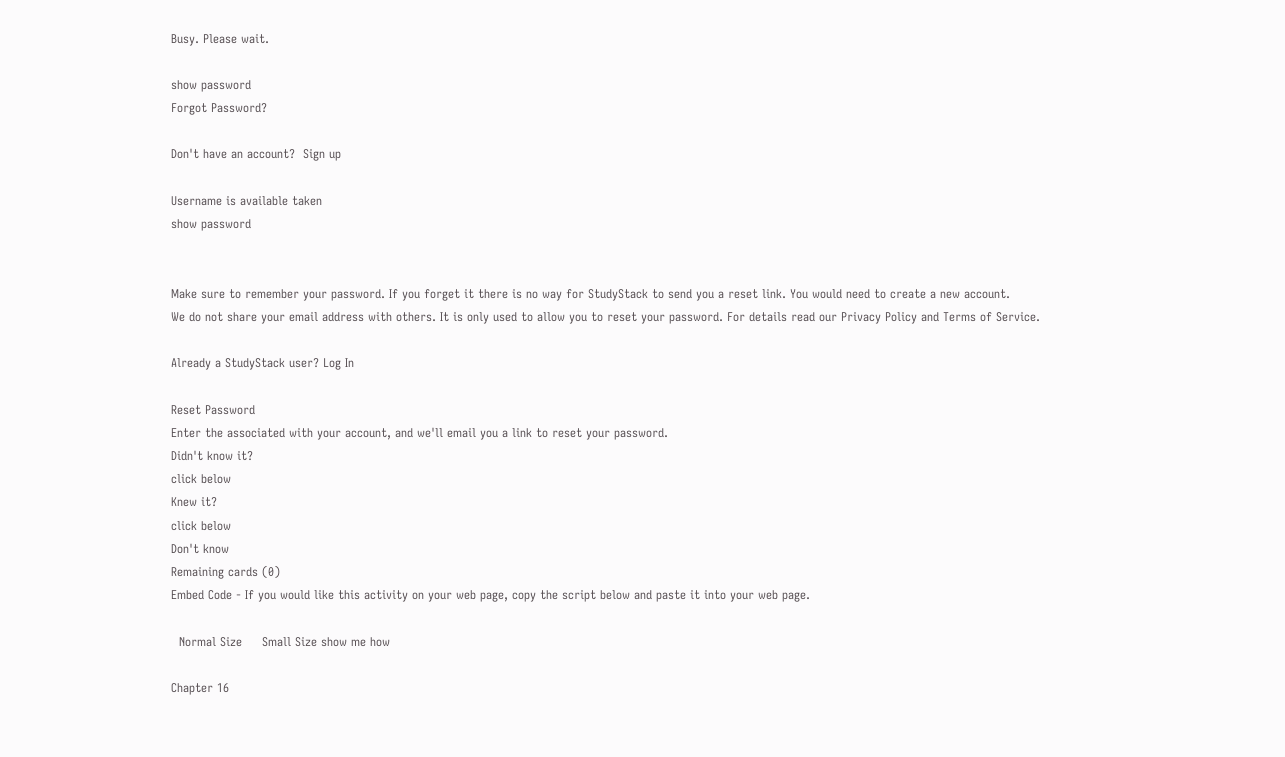Busy. Please wait.

show password
Forgot Password?

Don't have an account?  Sign up

Username is available taken
show password


Make sure to remember your password. If you forget it there is no way for StudyStack to send you a reset link. You would need to create a new account.
We do not share your email address with others. It is only used to allow you to reset your password. For details read our Privacy Policy and Terms of Service.

Already a StudyStack user? Log In

Reset Password
Enter the associated with your account, and we'll email you a link to reset your password.
Didn't know it?
click below
Knew it?
click below
Don't know
Remaining cards (0)
Embed Code - If you would like this activity on your web page, copy the script below and paste it into your web page.

  Normal Size     Small Size show me how

Chapter 16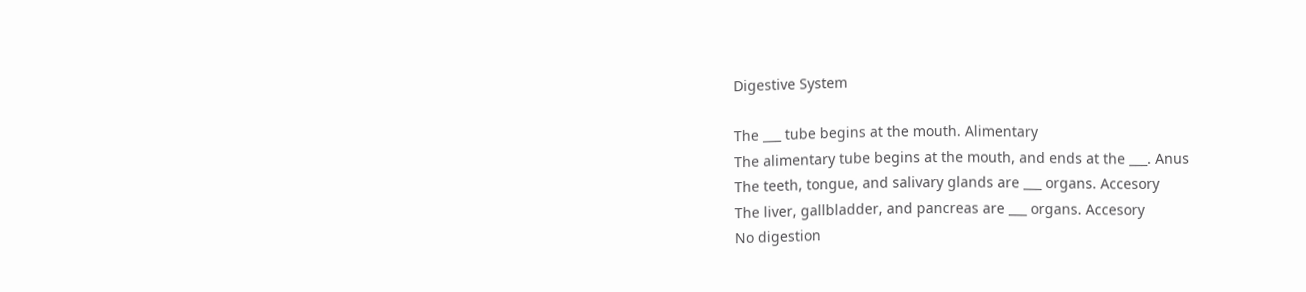Digestive System

The ___ tube begins at the mouth. Alimentary
The alimentary tube begins at the mouth, and ends at the ___. Anus
The teeth, tongue, and salivary glands are ___ organs. Accesory
The liver, gallbladder, and pancreas are ___ organs. Accesory
No digestion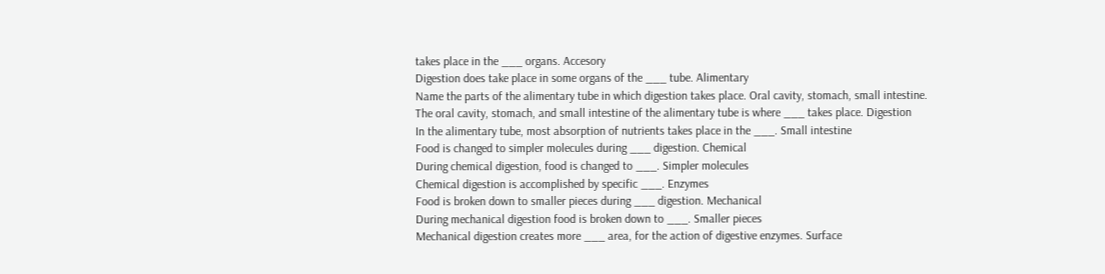takes place in the ___ organs. Accesory
Digestion does take place in some organs of the ___ tube. Alimentary
Name the parts of the alimentary tube in which digestion takes place. Oral cavity, stomach, small intestine.
The oral cavity, stomach, and small intestine of the alimentary tube is where ___ takes place. Digestion
In the alimentary tube, most absorption of nutrients takes place in the ___. Small intestine
Food is changed to simpler molecules during ___ digestion. Chemical
During chemical digestion, food is changed to ___. Simpler molecules
Chemical digestion is accomplished by specific ___. Enzymes
Food is broken down to smaller pieces during ___ digestion. Mechanical
During mechanical digestion food is broken down to ___. Smaller pieces
Mechanical digestion creates more ___ area, for the action of digestive enzymes. Surface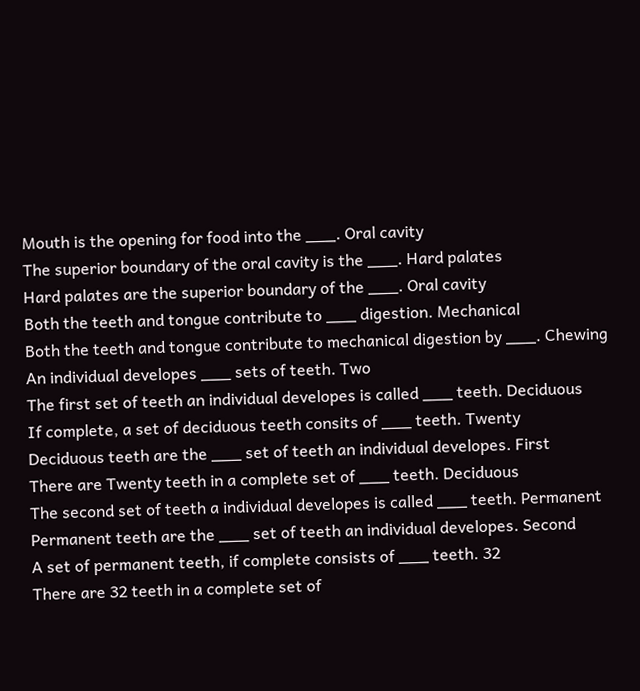Mouth is the opening for food into the ___. Oral cavity
The superior boundary of the oral cavity is the ___. Hard palates
Hard palates are the superior boundary of the ___. Oral cavity
Both the teeth and tongue contribute to ___ digestion. Mechanical
Both the teeth and tongue contribute to mechanical digestion by ___. Chewing
An individual developes ___ sets of teeth. Two
The first set of teeth an individual developes is called ___ teeth. Deciduous
If complete, a set of deciduous teeth consits of ___ teeth. Twenty
Deciduous teeth are the ___ set of teeth an individual developes. First
There are Twenty teeth in a complete set of ___ teeth. Deciduous
The second set of teeth a individual developes is called ___ teeth. Permanent
Permanent teeth are the ___ set of teeth an individual developes. Second
A set of permanent teeth, if complete consists of ___ teeth. 32
There are 32 teeth in a complete set of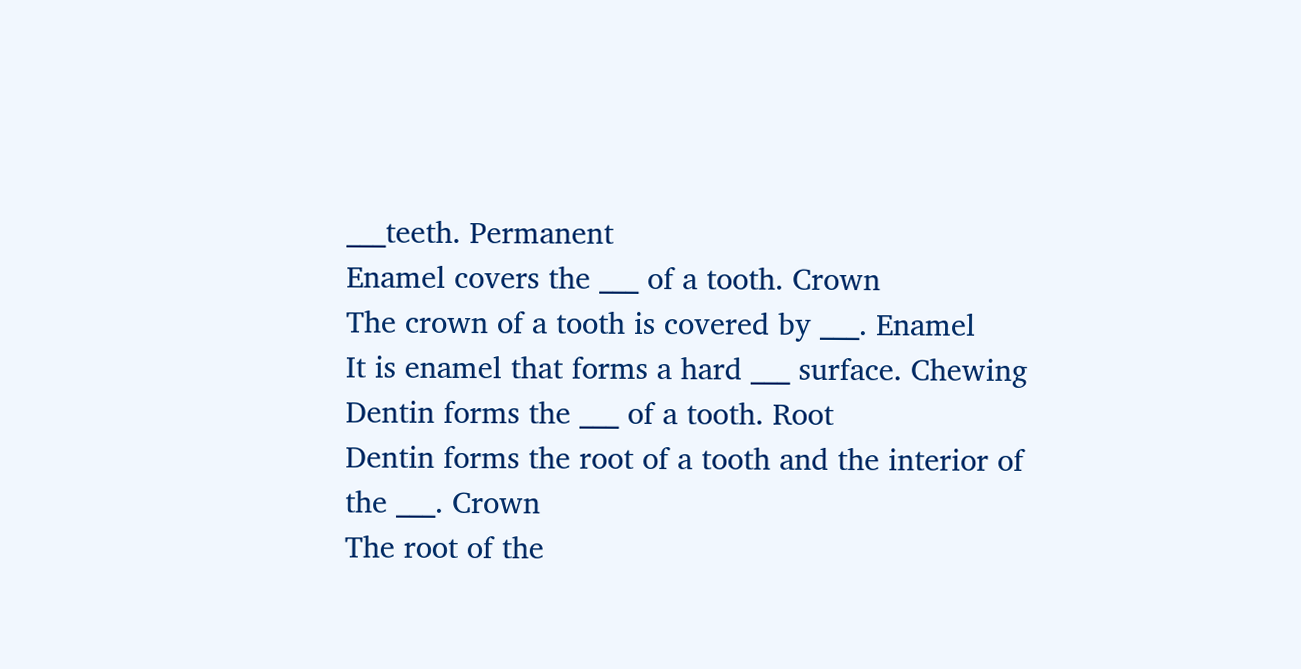___teeth. Permanent
Enamel covers the ___ of a tooth. Crown
The crown of a tooth is covered by ___. Enamel
It is enamel that forms a hard ___ surface. Chewing
Dentin forms the ___ of a tooth. Root
Dentin forms the root of a tooth and the interior of the ___. Crown
The root of the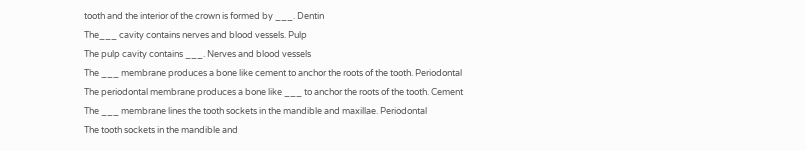tooth and the interior of the crown is formed by ___. Dentin
The___ cavity contains nerves and blood vessels. Pulp
The pulp cavity contains ___. Nerves and blood vessels
The ___ membrane produces a bone like cement to anchor the roots of the tooth. Periodontal
The periodontal membrane produces a bone like ___ to anchor the roots of the tooth. Cement
The ___ membrane lines the tooth sockets in the mandible and maxillae. Periodontal
The tooth sockets in the mandible and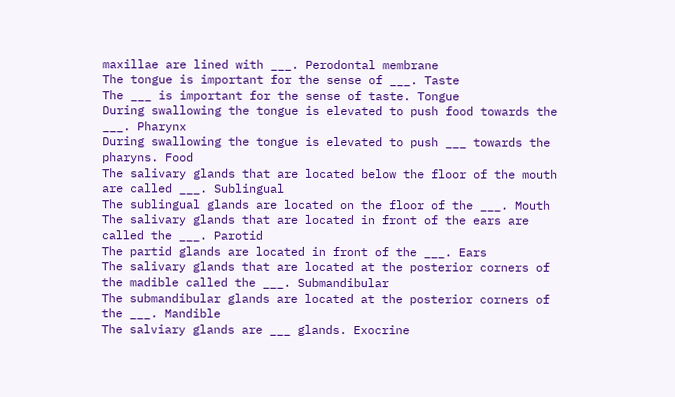maxillae are lined with ___. Perodontal membrane
The tongue is important for the sense of ___. Taste
The ___ is important for the sense of taste. Tongue
During swallowing the tongue is elevated to push food towards the ___. Pharynx
During swallowing the tongue is elevated to push ___ towards the pharyns. Food
The salivary glands that are located below the floor of the mouth are called ___. Sublingual
The sublingual glands are located on the floor of the ___. Mouth
The salivary glands that are located in front of the ears are called the ___. Parotid
The partid glands are located in front of the ___. Ears
The salivary glands that are located at the posterior corners of the madible called the ___. Submandibular
The submandibular glands are located at the posterior corners of the ___. Mandible
The salviary glands are ___ glands. Exocrine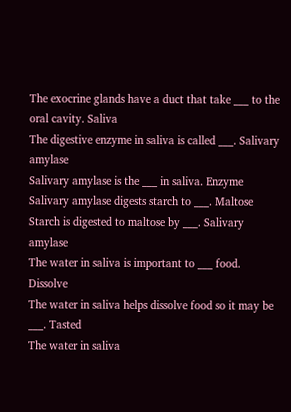The exocrine glands have a duct that take ___ to the oral cavity. Saliva
The digestive enzyme in saliva is called ___. Salivary amylase
Salivary amylase is the ___ in saliva. Enzyme
Salivary amylase digests starch to ___. Maltose
Starch is digested to maltose by ___. Salivary amylase
The water in saliva is important to ___ food. Dissolve
The water in saliva helps dissolve food so it may be ___. Tasted
The water in saliva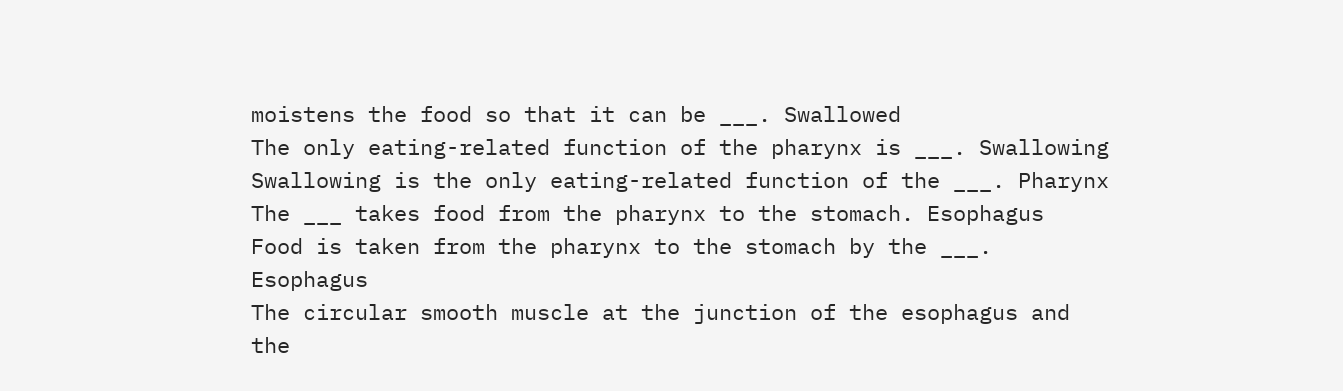moistens the food so that it can be ___. Swallowed
The only eating-related function of the pharynx is ___. Swallowing
Swallowing is the only eating-related function of the ___. Pharynx
The ___ takes food from the pharynx to the stomach. Esophagus
Food is taken from the pharynx to the stomach by the ___. Esophagus
The circular smooth muscle at the junction of the esophagus and the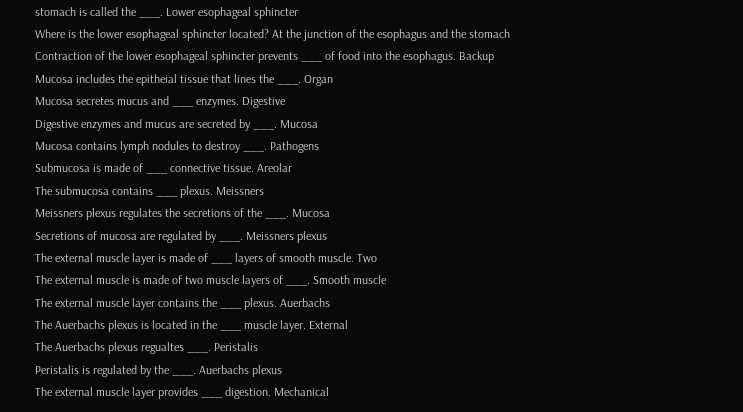stomach is called the ___. Lower esophageal sphincter
Where is the lower esophageal sphincter located? At the junction of the esophagus and the stomach
Contraction of the lower esophageal sphincter prevents ___ of food into the esophagus. Backup
Mucosa includes the epitheial tissue that lines the ___. Organ
Mucosa secretes mucus and ___ enzymes. Digestive
Digestive enzymes and mucus are secreted by ___. Mucosa
Mucosa contains lymph nodules to destroy ___. Pathogens
Submucosa is made of ___ connective tissue. Areolar
The submucosa contains ___ plexus. Meissners
Meissners plexus regulates the secretions of the ___. Mucosa
Secretions of mucosa are regulated by ___. Meissners plexus
The external muscle layer is made of ___ layers of smooth muscle. Two
The external muscle is made of two muscle layers of ___. Smooth muscle
The external muscle layer contains the ___ plexus. Auerbachs
The Auerbachs plexus is located in the ___ muscle layer. External
The Auerbachs plexus regualtes ___. Peristalis
Peristalis is regulated by the ___. Auerbachs plexus
The external muscle layer provides ___ digestion. Mechanical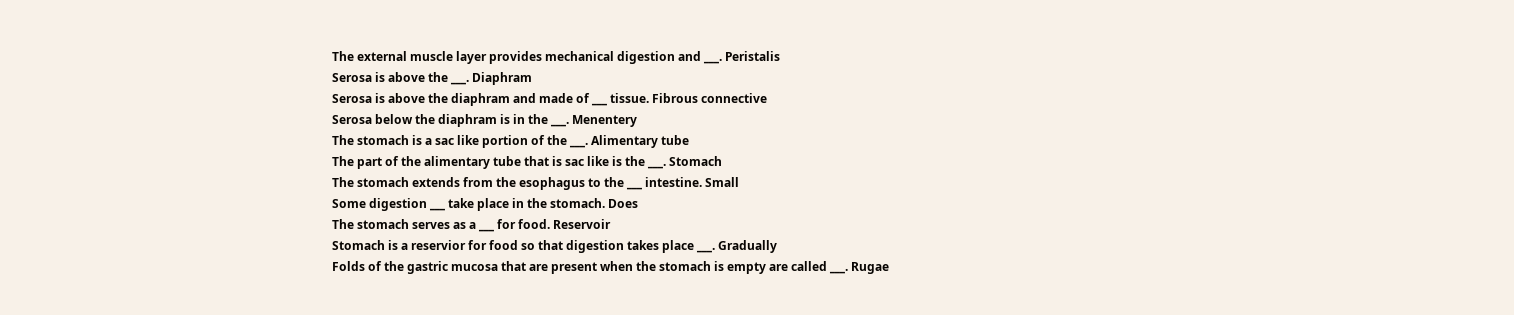The external muscle layer provides mechanical digestion and ___. Peristalis
Serosa is above the ___. Diaphram
Serosa is above the diaphram and made of ___ tissue. Fibrous connective
Serosa below the diaphram is in the ___. Menentery
The stomach is a sac like portion of the ___. Alimentary tube
The part of the alimentary tube that is sac like is the ___. Stomach
The stomach extends from the esophagus to the ___ intestine. Small
Some digestion ___ take place in the stomach. Does
The stomach serves as a ___ for food. Reservoir
Stomach is a reservior for food so that digestion takes place ___. Gradually
Folds of the gastric mucosa that are present when the stomach is empty are called ___. Rugae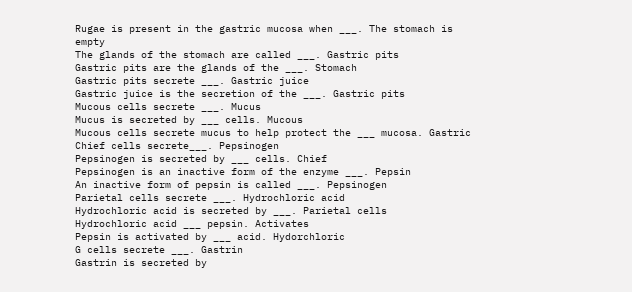Rugae is present in the gastric mucosa when ___. The stomach is empty
The glands of the stomach are called ___. Gastric pits
Gastric pits are the glands of the ___. Stomach
Gastric pits secrete ___. Gastric juice
Gastric juice is the secretion of the ___. Gastric pits
Mucous cells secrete ___. Mucus
Mucus is secreted by ___ cells. Mucous
Mucous cells secrete mucus to help protect the ___ mucosa. Gastric
Chief cells secrete___. Pepsinogen
Pepsinogen is secreted by ___ cells. Chief
Pepsinogen is an inactive form of the enzyme ___. Pepsin
An inactive form of pepsin is called ___. Pepsinogen
Parietal cells secrete ___. Hydrochloric acid
Hydrochloric acid is secreted by ___. Parietal cells
Hydrochloric acid ___ pepsin. Activates
Pepsin is activated by ___ acid. Hydorchloric
G cells secrete ___. Gastrin
Gastrin is secreted by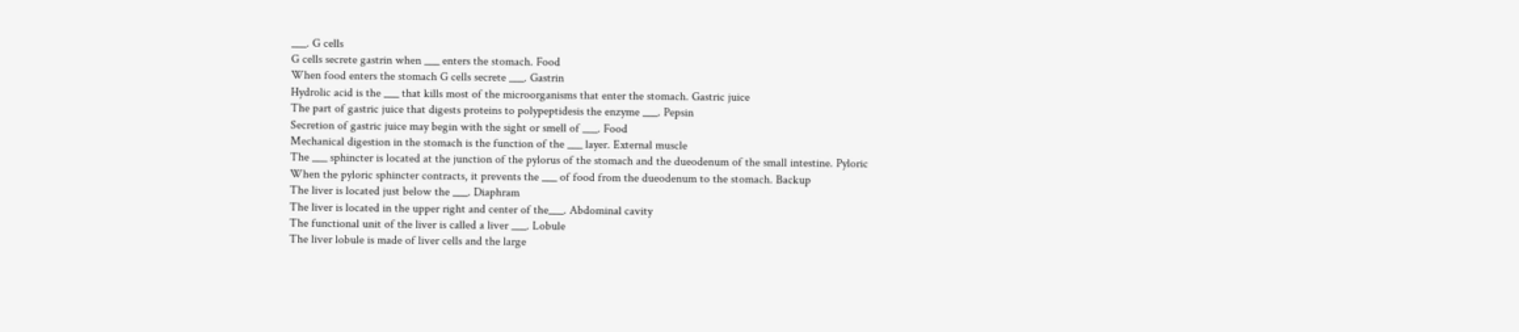___. G cells
G cells secrete gastrin when ___ enters the stomach. Food
When food enters the stomach G cells secrete ___. Gastrin
Hydrolic acid is the ___ that kills most of the microorganisms that enter the stomach. Gastric juice
The part of gastric juice that digests proteins to polypeptidesis the enzyme ___. Pepsin
Secretion of gastric juice may begin with the sight or smell of ___. Food
Mechanical digestion in the stomach is the function of the ___ layer. External muscle
The ___ sphincter is located at the junction of the pylorus of the stomach and the dueodenum of the small intestine. Pyloric
When the pyloric sphincter contracts, it prevents the ___ of food from the dueodenum to the stomach. Backup
The liver is located just below the ___. Diaphram
The liver is located in the upper right and center of the___. Abdominal cavity
The functional unit of the liver is called a liver ___. Lobule
The liver lobule is made of liver cells and the large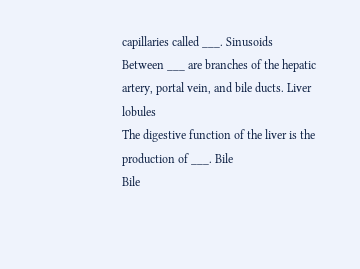capillaries called ___. Sinusoids
Between ___ are branches of the hepatic artery, portal vein, and bile ducts. Liver lobules
The digestive function of the liver is the production of ___. Bile
Bile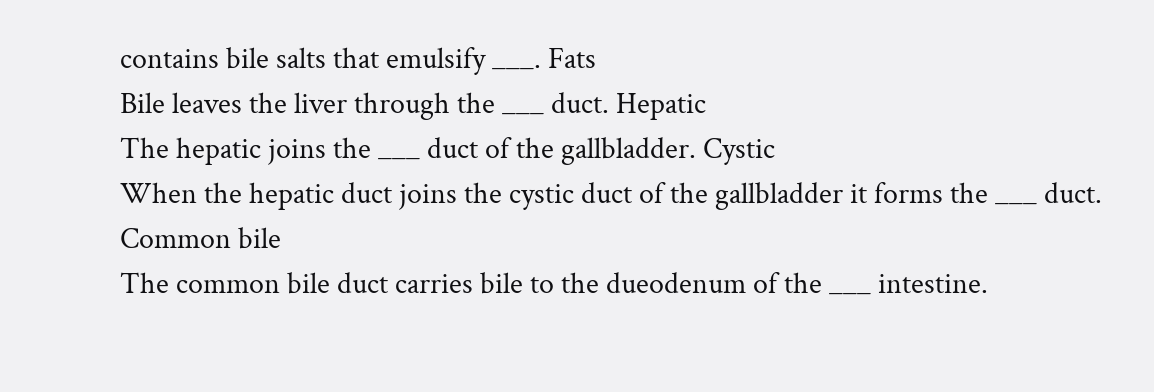contains bile salts that emulsify ___. Fats
Bile leaves the liver through the ___ duct. Hepatic
The hepatic joins the ___ duct of the gallbladder. Cystic
When the hepatic duct joins the cystic duct of the gallbladder it forms the ___ duct. Common bile
The common bile duct carries bile to the dueodenum of the ___ intestine.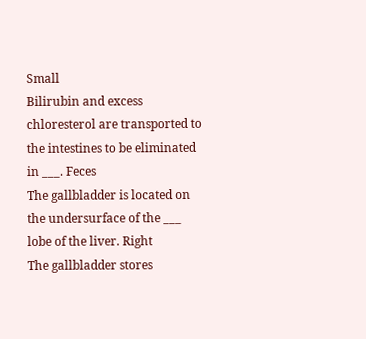Small
Bilirubin and excess chloresterol are transported to the intestines to be eliminated in ___. Feces
The gallbladder is located on the undersurface of the ___ lobe of the liver. Right
The gallbladder stores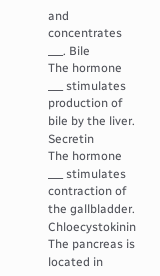and concentrates ___. Bile
The hormone ___ stimulates production of bile by the liver. Secretin
The hormone ___ stimulates contraction of the gallbladder. Chloecystokinin
The pancreas is located in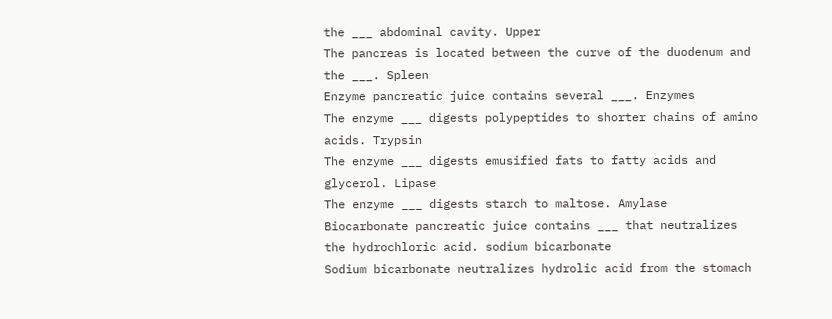the ___ abdominal cavity. Upper
The pancreas is located between the curve of the duodenum and the ___. Spleen
Enzyme pancreatic juice contains several ___. Enzymes
The enzyme ___ digests polypeptides to shorter chains of amino acids. Trypsin
The enzyme ___ digests emusified fats to fatty acids and glycerol. Lipase
The enzyme ___ digests starch to maltose. Amylase
Biocarbonate pancreatic juice contains ___ that neutralizes the hydrochloric acid. sodium bicarbonate
Sodium bicarbonate neutralizes hydrolic acid from the stomach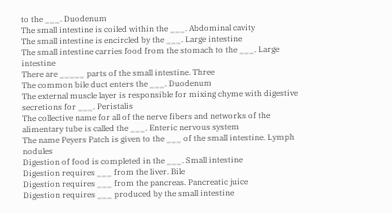to the ___. Duodenum
The small intestine is coiled within the ___. Abdominal cavity
The small intestine is encircled by the ___. Large intestine
The small intestine carries food from the stomach to the ___. Large intestine
There are _____ parts of the small intestine. Three
The common bile duct enters the ___. Duodenum
The external muscle layer is responsible for mixing chyme with digestive secretions for ___. Peristalis
The collective name for all of the nerve fibers and networks of the alimentary tube is called the ___. Enteric nervous system
The name Peyers Patch is given to the ___ of the small intestine. Lymph nodules
Digestion of food is completed in the ___. Small intestine
Digestion requires ___ from the liver. Bile
Digestion requires ___ from the pancreas. Pancreatic juice
Digestion requires ___ produced by the small intestine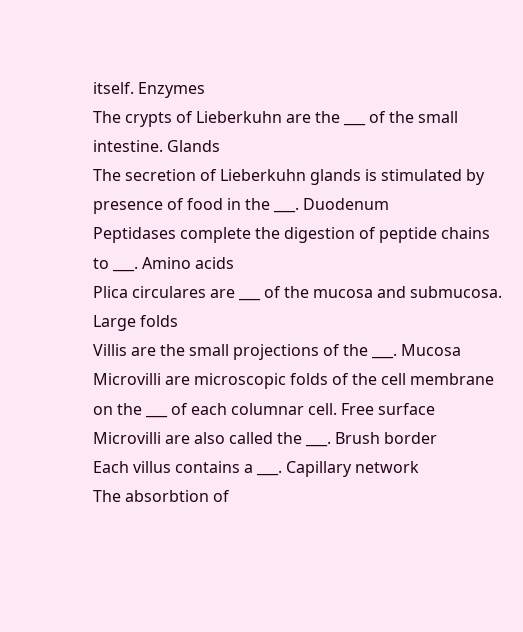itself. Enzymes
The crypts of Lieberkuhn are the ___ of the small intestine. Glands
The secretion of Lieberkuhn glands is stimulated by presence of food in the ___. Duodenum
Peptidases complete the digestion of peptide chains to ___. Amino acids
Plica circulares are ___ of the mucosa and submucosa. Large folds
Villis are the small projections of the ___. Mucosa
Microvilli are microscopic folds of the cell membrane on the ___ of each columnar cell. Free surface
Microvilli are also called the ___. Brush border
Each villus contains a ___. Capillary network
The absorbtion of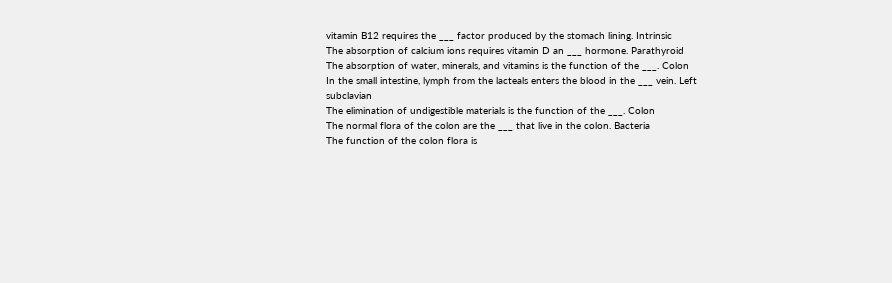vitamin B12 requires the ___ factor produced by the stomach lining. Intrinsic
The absorption of calcium ions requires vitamin D an ___ hormone. Parathyroid
The absorption of water, minerals, and vitamins is the function of the ___. Colon
In the small intestine, lymph from the lacteals enters the blood in the ___ vein. Left subclavian
The elimination of undigestible materials is the function of the ___. Colon
The normal flora of the colon are the ___ that live in the colon. Bacteria
The function of the colon flora is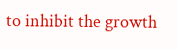to inhibit the growth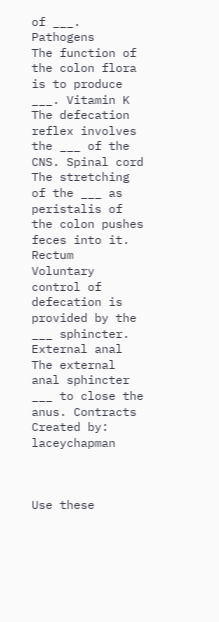of ___. Pathogens
The function of the colon flora is to produce ___. Vitamin K
The defecation reflex involves the ___ of the CNS. Spinal cord
The stretching of the ___ as peristalis of the colon pushes feces into it. Rectum
Voluntary control of defecation is provided by the ___ sphincter. External anal
The external anal sphincter ___ to close the anus. Contracts
Created by: laceychapman



Use these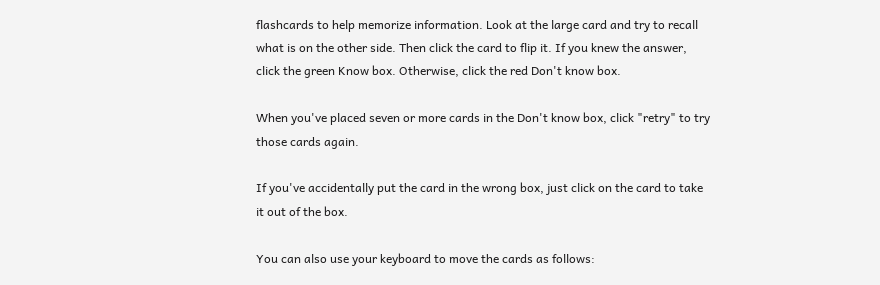flashcards to help memorize information. Look at the large card and try to recall what is on the other side. Then click the card to flip it. If you knew the answer, click the green Know box. Otherwise, click the red Don't know box.

When you've placed seven or more cards in the Don't know box, click "retry" to try those cards again.

If you've accidentally put the card in the wrong box, just click on the card to take it out of the box.

You can also use your keyboard to move the cards as follows: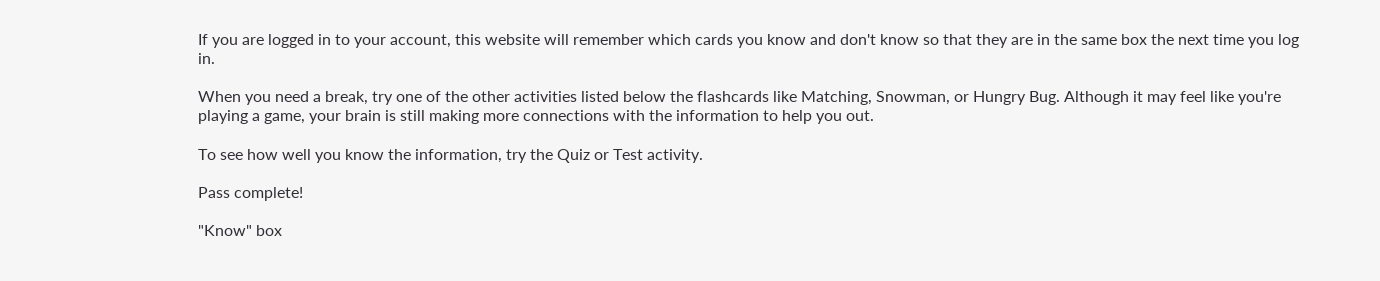If you are logged in to your account, this website will remember which cards you know and don't know so that they are in the same box the next time you log in.

When you need a break, try one of the other activities listed below the flashcards like Matching, Snowman, or Hungry Bug. Although it may feel like you're playing a game, your brain is still making more connections with the information to help you out.

To see how well you know the information, try the Quiz or Test activity.

Pass complete!

"Know" box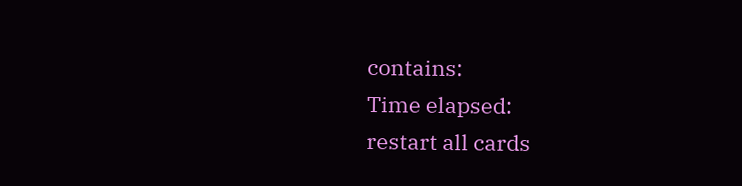contains:
Time elapsed:
restart all cards